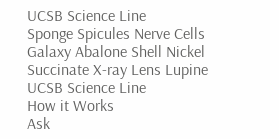UCSB Science Line
Sponge Spicules Nerve Cells Galaxy Abalone Shell Nickel Succinate X-ray Lens Lupine
UCSB Science Line
How it Works
Ask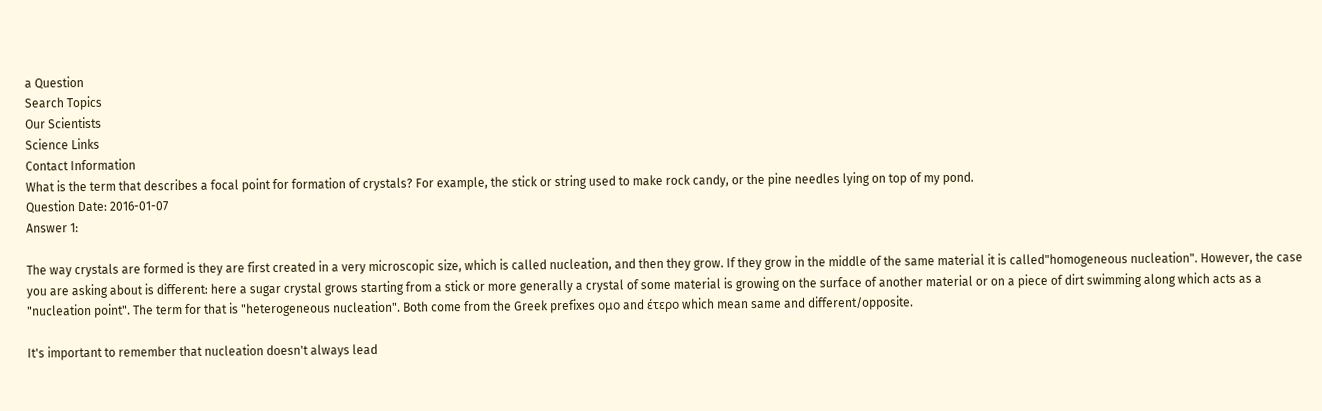a Question
Search Topics
Our Scientists
Science Links
Contact Information
What is the term that describes a focal point for formation of crystals? For example, the stick or string used to make rock candy, or the pine needles lying on top of my pond.
Question Date: 2016-01-07
Answer 1:

The way crystals are formed is they are first created in a very microscopic size, which is called nucleation, and then they grow. If they grow in the middle of the same material it is called"homogeneous nucleation". However, the case you are asking about is different: here a sugar crystal grows starting from a stick or more generally a crystal of some material is growing on the surface of another material or on a piece of dirt swimming along which acts as a "nucleation point". The term for that is "heterogeneous nucleation". Both come from the Greek prefixes ομο and έτερο which mean same and different/opposite.

It's important to remember that nucleation doesn't always lead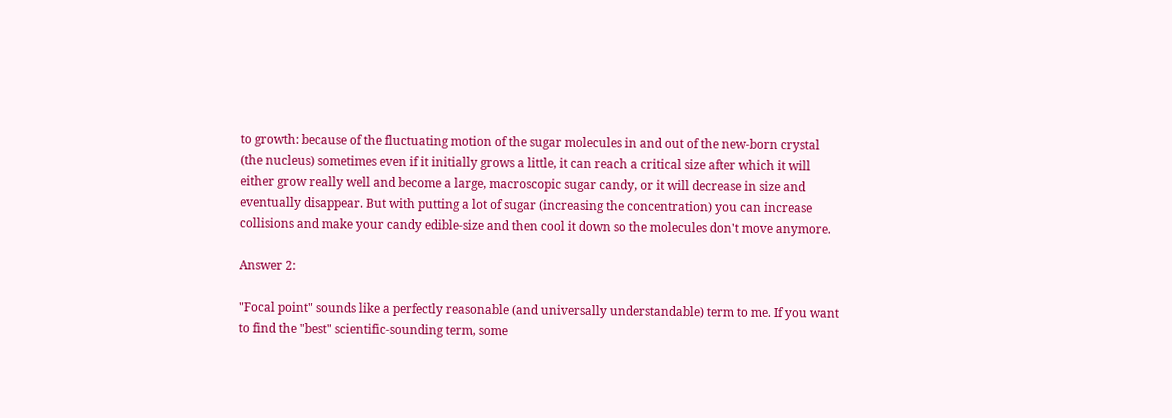to growth: because of the fluctuating motion of the sugar molecules in and out of the new-born crystal (the nucleus) sometimes even if it initially grows a little, it can reach a critical size after which it will either grow really well and become a large, macroscopic sugar candy, or it will decrease in size and eventually disappear. But with putting a lot of sugar (increasing the concentration) you can increase collisions and make your candy edible-size and then cool it down so the molecules don't move anymore.

Answer 2:

"Focal point" sounds like a perfectly reasonable (and universally understandable) term to me. If you want to find the "best" scientific-sounding term, some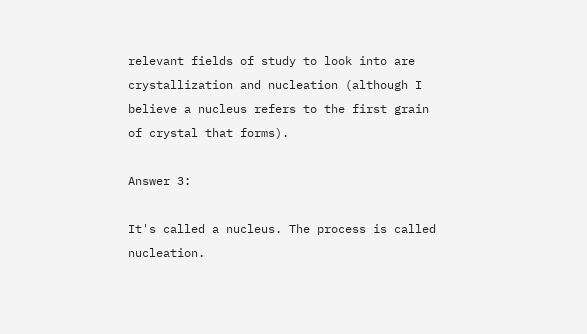relevant fields of study to look into are crystallization and nucleation (although I believe a nucleus refers to the first grain of crystal that forms).

Answer 3:

It's called a nucleus. The process is called nucleation.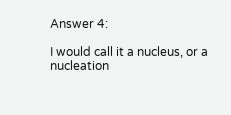Answer 4:

I would call it a nucleus, or a nucleation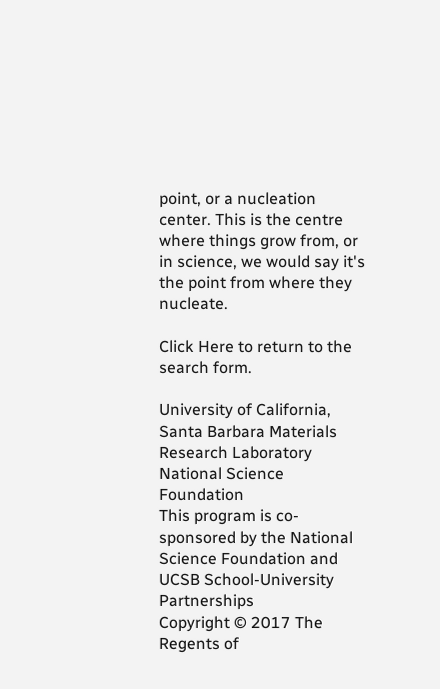point, or a nucleation center. This is the centre where things grow from, or in science, we would say it's the point from where they nucleate.

Click Here to return to the search form.

University of California, Santa Barbara Materials Research Laboratory National Science Foundation
This program is co-sponsored by the National Science Foundation and UCSB School-University Partnerships
Copyright © 2017 The Regents of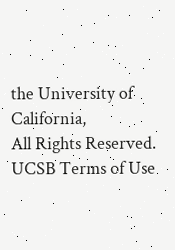the University of California,
All Rights Reserved.
UCSB Terms of Use